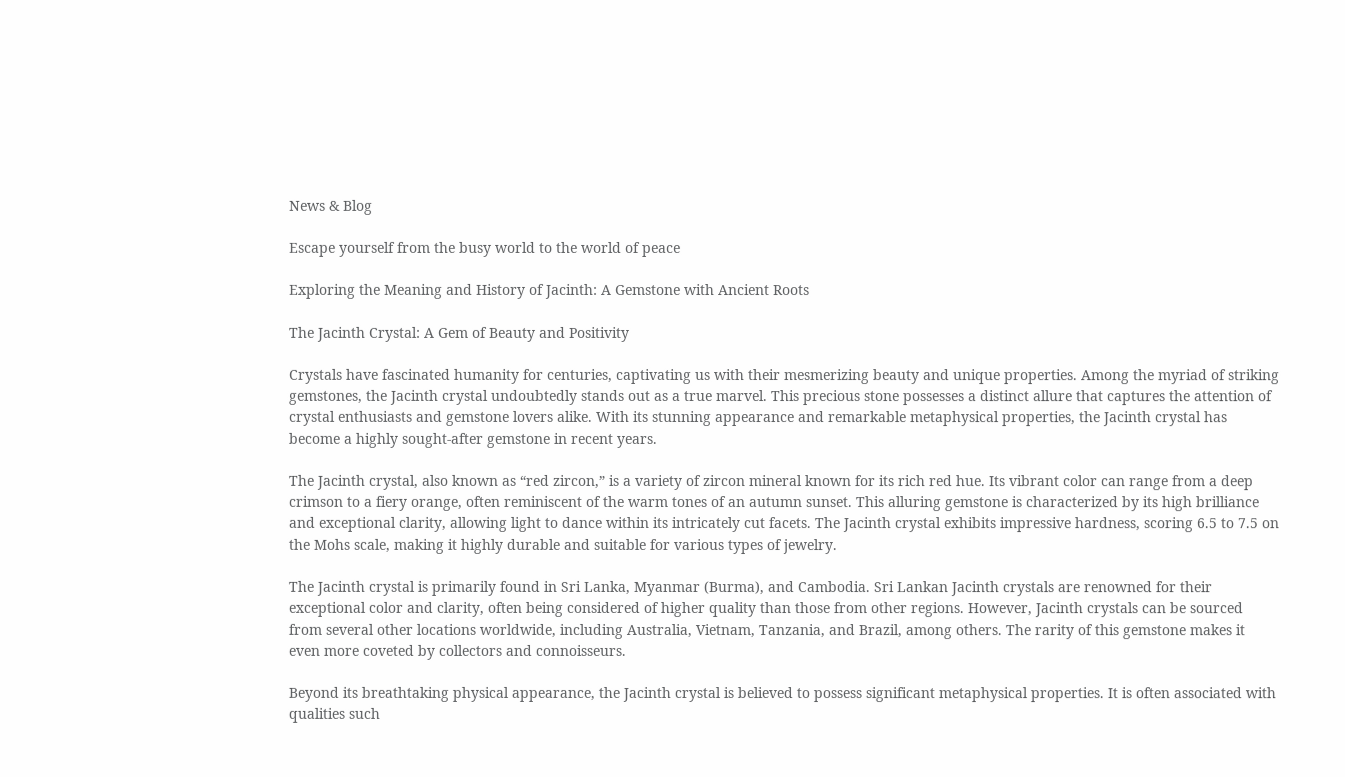News & Blog

Escape yourself from the busy world to the world of peace

Exploring the Meaning and History of Jacinth: A Gemstone with Ancient Roots

The Jacinth Crystal: A Gem of Beauty and Positivity

Crystals have fascinated humanity for centuries, captivating us with their mesmerizing beauty and unique properties. Among the myriad of striking gemstones, the Jacinth crystal undoubtedly stands out as a true marvel. This precious stone possesses a distinct allure that captures the attention of crystal enthusiasts and gemstone lovers alike. With its stunning appearance and remarkable metaphysical properties, the Jacinth crystal has become a highly sought-after gemstone in recent years.

The Jacinth crystal, also known as “red zircon,” is a variety of zircon mineral known for its rich red hue. Its vibrant color can range from a deep crimson to a fiery orange, often reminiscent of the warm tones of an autumn sunset. This alluring gemstone is characterized by its high brilliance and exceptional clarity, allowing light to dance within its intricately cut facets. The Jacinth crystal exhibits impressive hardness, scoring 6.5 to 7.5 on the Mohs scale, making it highly durable and suitable for various types of jewelry.

The Jacinth crystal is primarily found in Sri Lanka, Myanmar (Burma), and Cambodia. Sri Lankan Jacinth crystals are renowned for their exceptional color and clarity, often being considered of higher quality than those from other regions. However, Jacinth crystals can be sourced from several other locations worldwide, including Australia, Vietnam, Tanzania, and Brazil, among others. The rarity of this gemstone makes it even more coveted by collectors and connoisseurs.

Beyond its breathtaking physical appearance, the Jacinth crystal is believed to possess significant metaphysical properties. It is often associated with qualities such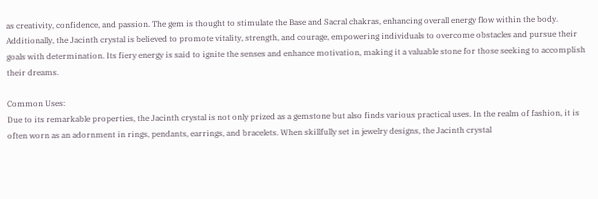as creativity, confidence, and passion. The gem is thought to stimulate the Base and Sacral chakras, enhancing overall energy flow within the body. Additionally, the Jacinth crystal is believed to promote vitality, strength, and courage, empowering individuals to overcome obstacles and pursue their goals with determination. Its fiery energy is said to ignite the senses and enhance motivation, making it a valuable stone for those seeking to accomplish their dreams.

Common Uses:
Due to its remarkable properties, the Jacinth crystal is not only prized as a gemstone but also finds various practical uses. In the realm of fashion, it is often worn as an adornment in rings, pendants, earrings, and bracelets. When skillfully set in jewelry designs, the Jacinth crystal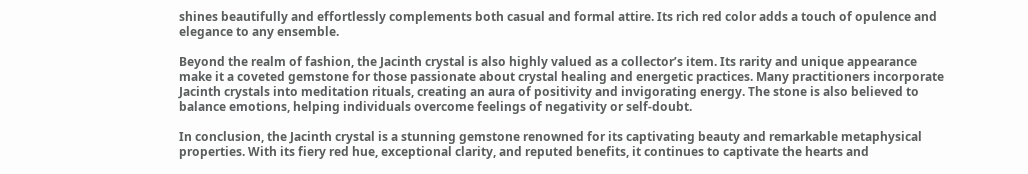shines beautifully and effortlessly complements both casual and formal attire. Its rich red color adds a touch of opulence and elegance to any ensemble.

Beyond the realm of fashion, the Jacinth crystal is also highly valued as a collector’s item. Its rarity and unique appearance make it a coveted gemstone for those passionate about crystal healing and energetic practices. Many practitioners incorporate Jacinth crystals into meditation rituals, creating an aura of positivity and invigorating energy. The stone is also believed to balance emotions, helping individuals overcome feelings of negativity or self-doubt.

In conclusion, the Jacinth crystal is a stunning gemstone renowned for its captivating beauty and remarkable metaphysical properties. With its fiery red hue, exceptional clarity, and reputed benefits, it continues to captivate the hearts and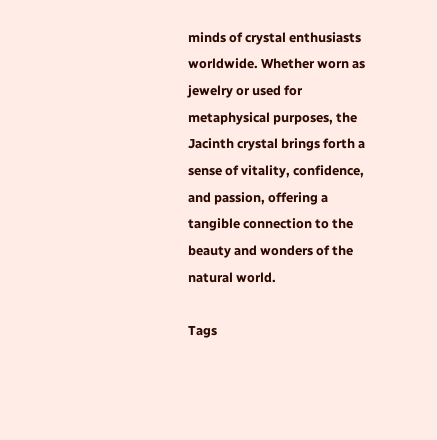minds of crystal enthusiasts worldwide. Whether worn as jewelry or used for metaphysical purposes, the Jacinth crystal brings forth a sense of vitality, confidence, and passion, offering a tangible connection to the beauty and wonders of the natural world.

Tags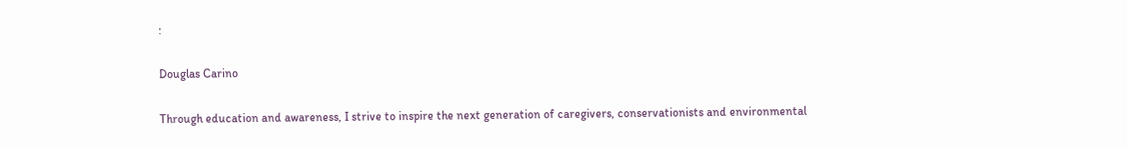:

Douglas Carino

Through education and awareness, I strive to inspire the next generation of caregivers, conservationists and environmental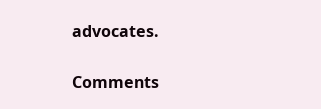advocates.

Comments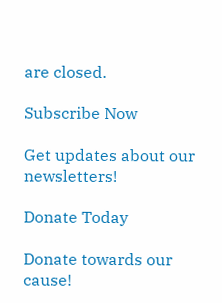are closed.

Subscribe Now

Get updates about our newsletters!

Donate Today

Donate towards our cause!